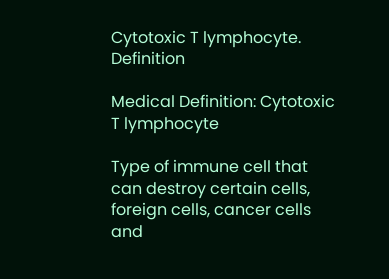Cytotoxic T lymphocyte. Definition

Medical Definition: Cytotoxic T lymphocyte

Type of immune cell that can destroy certain cells, foreign cells, cancer cells and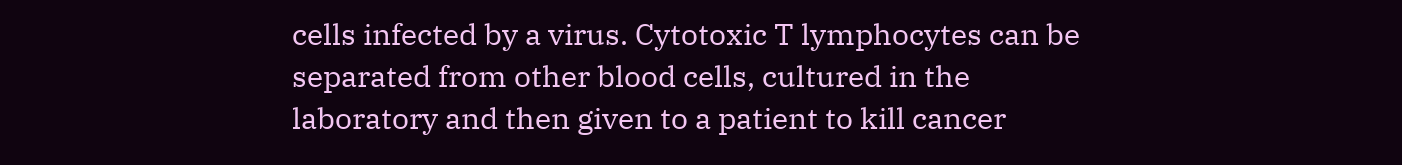cells infected by a virus. Cytotoxic T lymphocytes can be separated from other blood cells, cultured in the laboratory and then given to a patient to kill cancer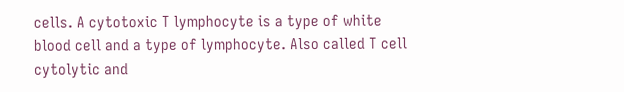cells. A cytotoxic T lymphocyte is a type of white blood cell and a type of lymphocyte. Also called T cell cytolytic and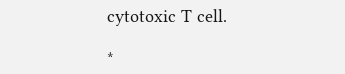cytotoxic T cell.

*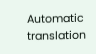Automatic translation